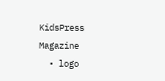KidsPress Magazine
  • logo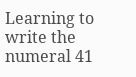Learning to write the numeral 41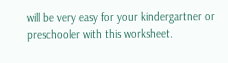will be very easy for your kindergartner or preschooler with this worksheet.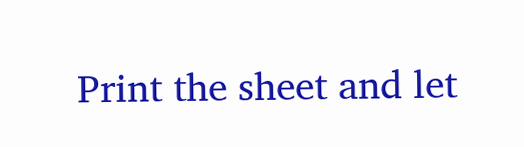Print the sheet and let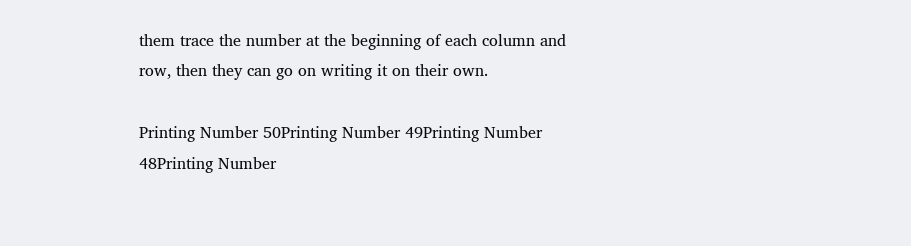them trace the number at the beginning of each column and row, then they can go on writing it on their own.

Printing Number 50Printing Number 49Printing Number 48Printing Number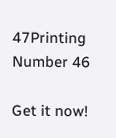47Printing Number 46

Get it now!